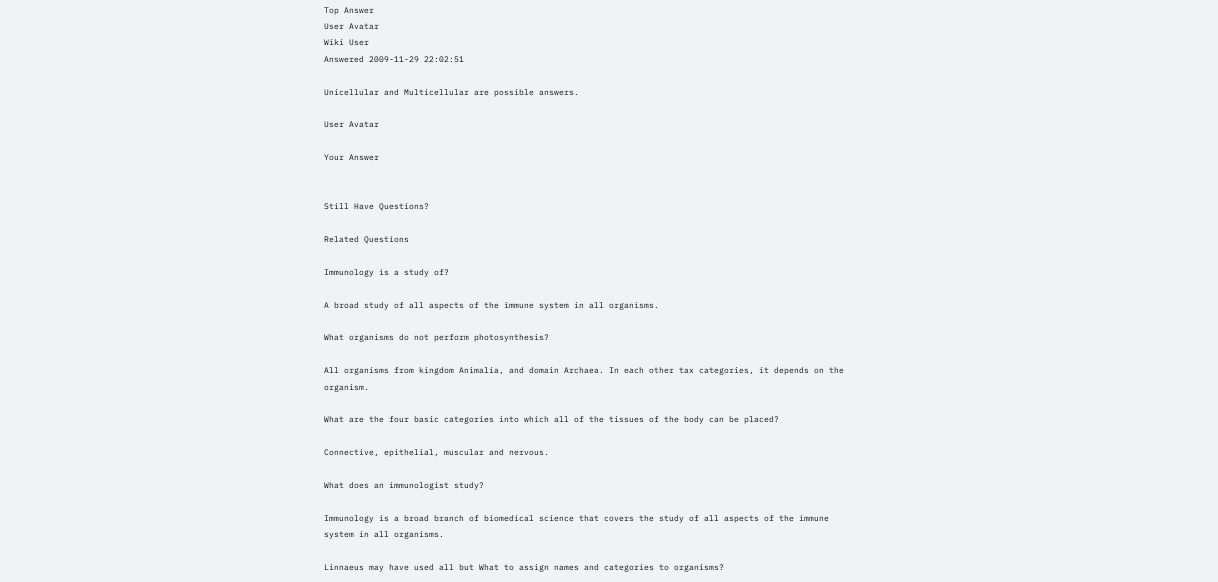Top Answer
User Avatar
Wiki User
Answered 2009-11-29 22:02:51

Unicellular and Multicellular are possible answers.

User Avatar

Your Answer


Still Have Questions?

Related Questions

Immunology is a study of?

A broad study of all aspects of the immune system in all organisms.

What organisms do not perform photosynthesis?

All organisms from kingdom Animalia, and domain Archaea. In each other tax categories, it depends on the organism.

What are the four basic categories into which all of the tissues of the body can be placed?

Connective, epithelial, muscular and nervous.

What does an immunologist study?

Immunology is a broad branch of biomedical science that covers the study of all aspects of the immune system in all organisms.

Linnaeus may have used all but What to assign names and categories to organisms?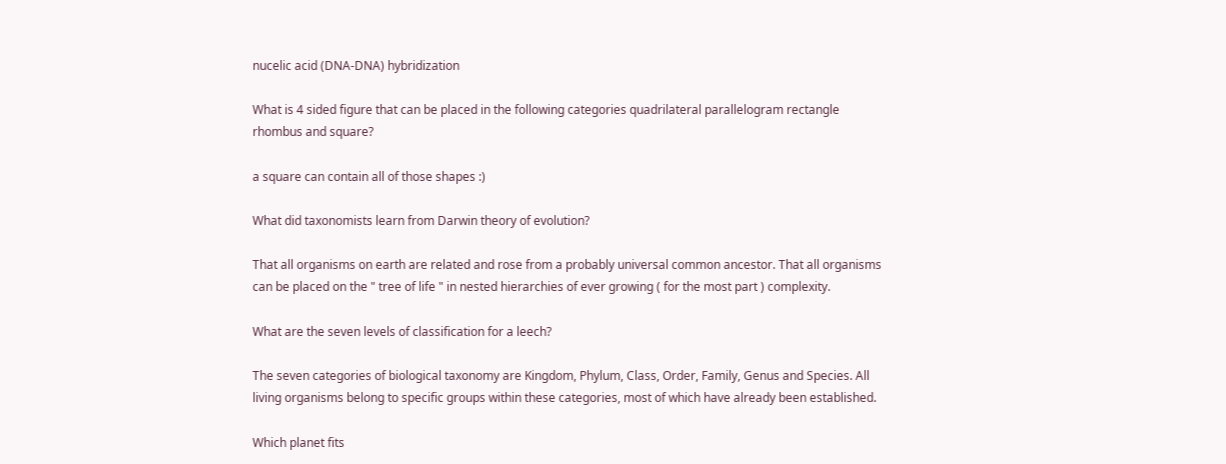nucelic acid (DNA-DNA) hybridization

What is 4 sided figure that can be placed in the following categories quadrilateral parallelogram rectangle rhombus and square?

a square can contain all of those shapes :)

What did taxonomists learn from Darwin theory of evolution?

That all organisms on earth are related and rose from a probably universal common ancestor. That all organisms can be placed on the " tree of life " in nested hierarchies of ever growing ( for the most part ) complexity.

What are the seven levels of classification for a leech?

The seven categories of biological taxonomy are Kingdom, Phylum, Class, Order, Family, Genus and Species. All living organisms belong to specific groups within these categories, most of which have already been established.

Which planet fits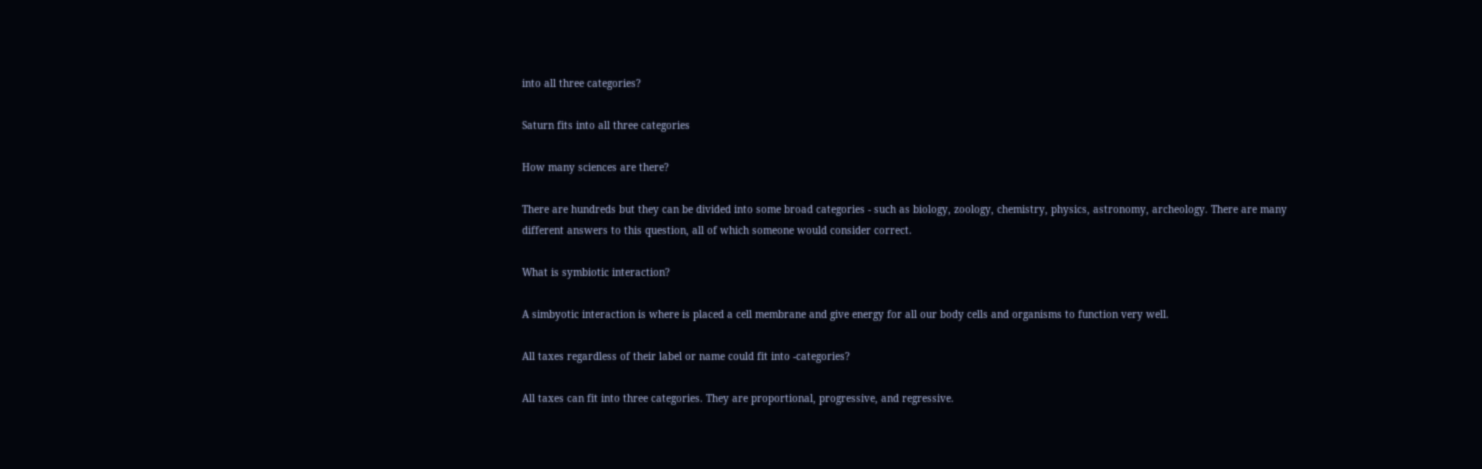into all three categories?

Saturn fits into all three categories

How many sciences are there?

There are hundreds but they can be divided into some broad categories - such as biology, zoology, chemistry, physics, astronomy, archeology. There are many different answers to this question, all of which someone would consider correct.

What is symbiotic interaction?

A simbyotic interaction is where is placed a cell membrane and give energy for all our body cells and organisms to function very well.

All taxes regardless of their label or name could fit into -categories?

All taxes can fit into three categories. They are proportional, progressive, and regressive.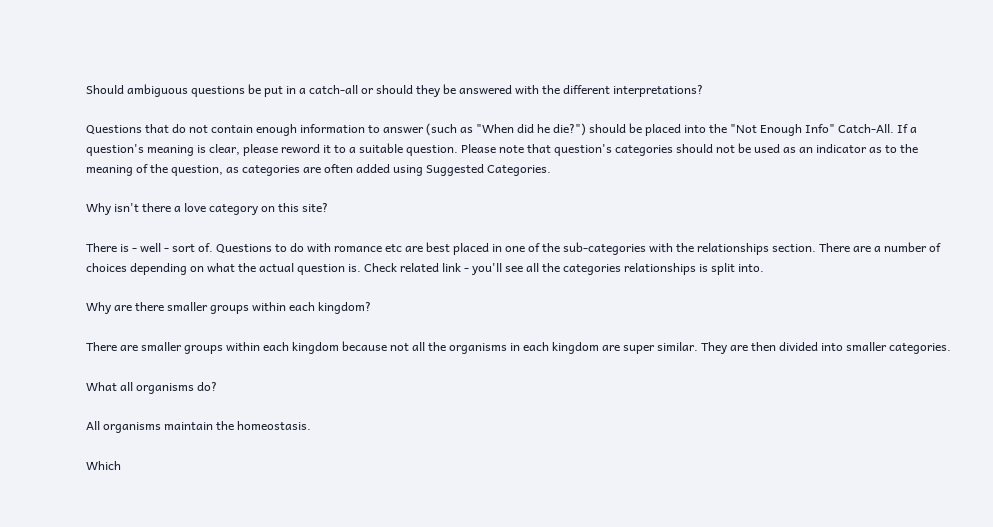Should ambiguous questions be put in a catch-all or should they be answered with the different interpretations?

Questions that do not contain enough information to answer (such as "When did he die?") should be placed into the "Not Enough Info" Catch-All. If a question's meaning is clear, please reword it to a suitable question. Please note that question's categories should not be used as an indicator as to the meaning of the question, as categories are often added using Suggested Categories.

Why isn't there a love category on this site?

There is - well - sort of. Questions to do with romance etc are best placed in one of the sub-categories with the relationships section. There are a number of choices depending on what the actual question is. Check related link - you'll see all the categories relationships is split into.

Why are there smaller groups within each kingdom?

There are smaller groups within each kingdom because not all the organisms in each kingdom are super similar. They are then divided into smaller categories.

What all organisms do?

All organisms maintain the homeostasis.

Which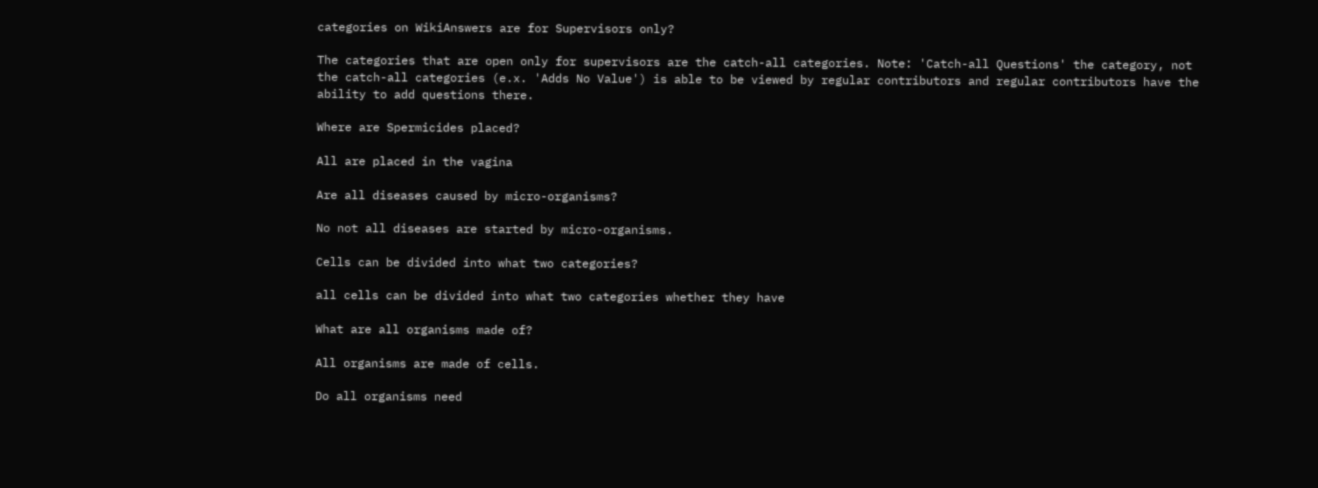categories on WikiAnswers are for Supervisors only?

The categories that are open only for supervisors are the catch-all categories. Note: 'Catch-all Questions' the category, not the catch-all categories (e.x. 'Adds No Value') is able to be viewed by regular contributors and regular contributors have the ability to add questions there.

Where are Spermicides placed?

All are placed in the vagina

Are all diseases caused by micro-organisms?

No not all diseases are started by micro-organisms.

Cells can be divided into what two categories?

all cells can be divided into what two categories whether they have

What are all organisms made of?

All organisms are made of cells.

Do all organisms need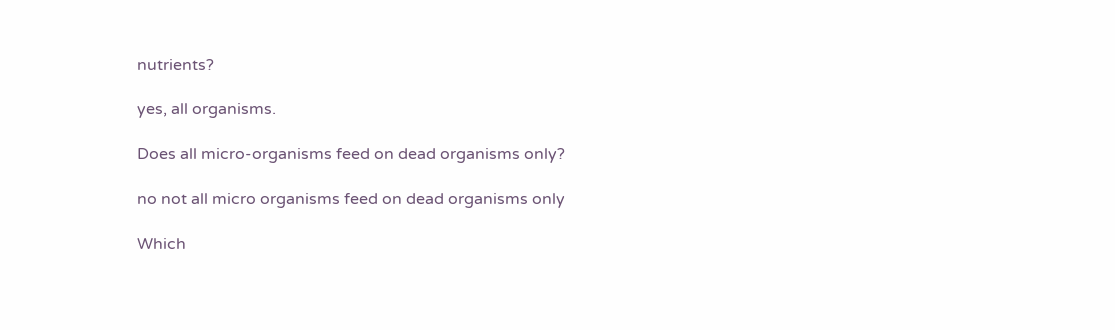nutrients?

yes, all organisms.

Does all micro-organisms feed on dead organisms only?

no not all micro organisms feed on dead organisms only

Which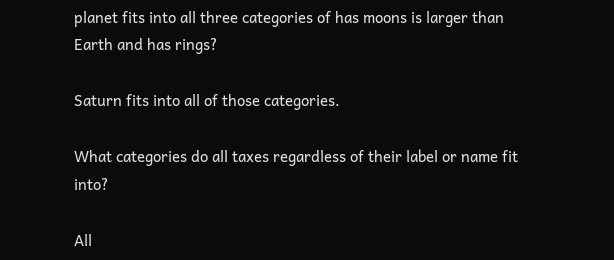planet fits into all three categories of has moons is larger than Earth and has rings?

Saturn fits into all of those categories.

What categories do all taxes regardless of their label or name fit into?

All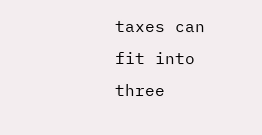taxes can fit into three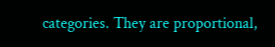categories. They are proportional,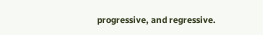progressive, and regressive.